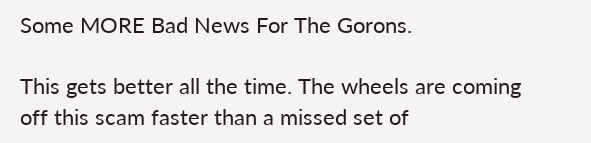Some MORE Bad News For The Gorons.

This gets better all the time. The wheels are coming off this scam faster than a missed set of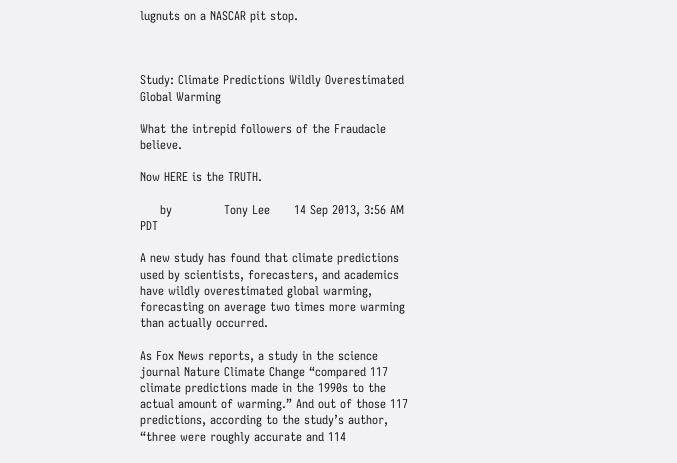lugnuts on a NASCAR pit stop.



Study: Climate Predictions Wildly Overestimated Global Warming

What the intrepid followers of the Fraudacle believe.

Now HERE is the TRUTH.

     by             Tony Lee      14 Sep 2013, 3:56 AM PDT

A new study has found that climate predictions used by scientists, forecasters, and academics have wildly overestimated global warming, forecasting on average two times more warming than actually occurred.

As Fox News reports, a study in the science journal Nature Climate Change “compared 117 climate predictions made in the 1990s to the actual amount of warming.” And out of those 117 predictions, according to the study’s author, “three were roughly accurate and 114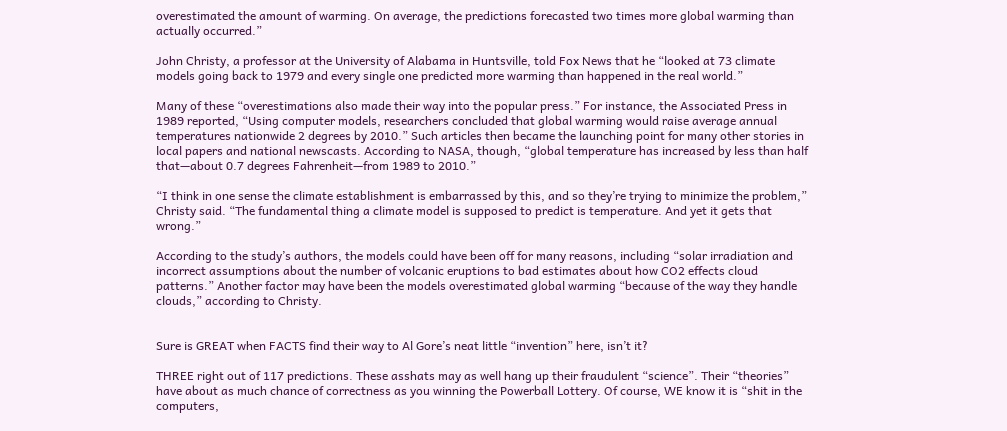overestimated the amount of warming. On average, the predictions forecasted two times more global warming than actually occurred.”

John Christy, a professor at the University of Alabama in Huntsville, told Fox News that he “looked at 73 climate models going back to 1979 and every single one predicted more warming than happened in the real world.”

Many of these “overestimations also made their way into the popular press.” For instance, the Associated Press in 1989 reported, “Using computer models, researchers concluded that global warming would raise average annual temperatures nationwide 2 degrees by 2010.” Such articles then became the launching point for many other stories in local papers and national newscasts. According to NASA, though, “global temperature has increased by less than half that—about 0.7 degrees Fahrenheit—from 1989 to 2010.”

“I think in one sense the climate establishment is embarrassed by this, and so they’re trying to minimize the problem,” Christy said. “The fundamental thing a climate model is supposed to predict is temperature. And yet it gets that wrong.”

According to the study’s authors, the models could have been off for many reasons, including “solar irradiation and incorrect assumptions about the number of volcanic eruptions to bad estimates about how CO2 effects cloud patterns.” Another factor may have been the models overestimated global warming “because of the way they handle clouds,” according to Christy.


Sure is GREAT when FACTS find their way to Al Gore’s neat little “invention” here, isn’t it?

THREE right out of 117 predictions. These asshats may as well hang up their fraudulent “science”. Their “theories” have about as much chance of correctness as you winning the Powerball Lottery. Of course, WE know it is “shit in the computers,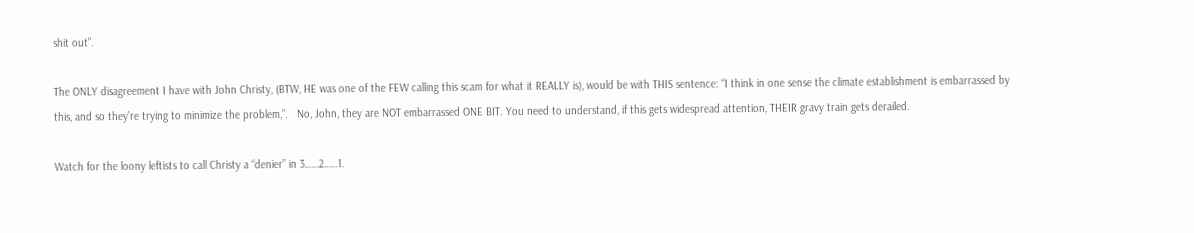shit out”.

The ONLY disagreement I have with John Christy, (BTW, HE was one of the FEW calling this scam for what it REALLY is), would be with THIS sentence: “I think in one sense the climate establishment is embarrassed by this, and so they’re trying to minimize the problem,”.   No, John, they are NOT embarrassed ONE BIT. You need to understand, if this gets widespread attention, THEIR gravy train gets derailed.

Watch for the loony leftists to call Christy a “denier” in 3……2……1.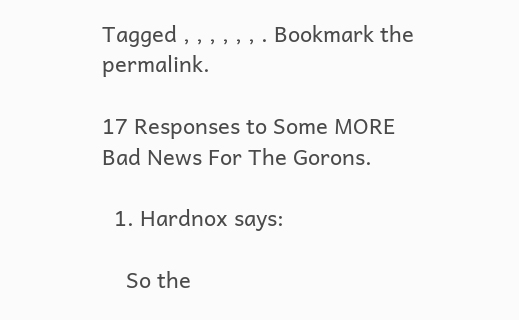Tagged , , , , , , . Bookmark the permalink.

17 Responses to Some MORE Bad News For The Gorons.

  1. Hardnox says:

    So the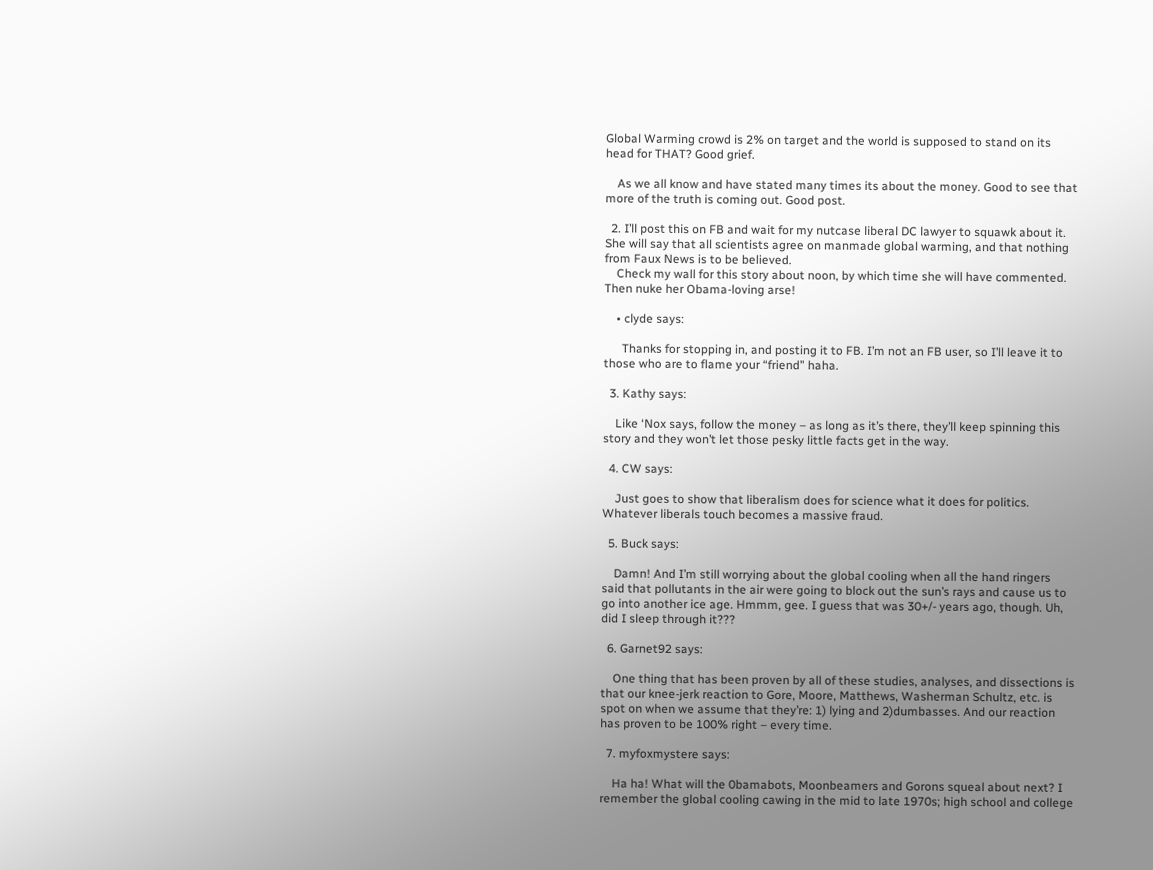Global Warming crowd is 2% on target and the world is supposed to stand on its head for THAT? Good grief.

    As we all know and have stated many times its about the money. Good to see that more of the truth is coming out. Good post.

  2. I’ll post this on FB and wait for my nutcase liberal DC lawyer to squawk about it. She will say that all scientists agree on manmade global warming, and that nothing from Faux News is to be believed.
    Check my wall for this story about noon, by which time she will have commented. Then nuke her Obama-loving arse!

    • clyde says:

      Thanks for stopping in, and posting it to FB. I’m not an FB user, so I’ll leave it to those who are to flame your “friend” haha.

  3. Kathy says:

    Like ‘Nox says, follow the money – as long as it’s there, they’ll keep spinning this story and they won’t let those pesky little facts get in the way.

  4. CW says:

    Just goes to show that liberalism does for science what it does for politics. Whatever liberals touch becomes a massive fraud.

  5. Buck says:

    Damn! And I’m still worrying about the global cooling when all the hand ringers said that pollutants in the air were going to block out the sun’s rays and cause us to go into another ice age. Hmmm, gee. I guess that was 30+/- years ago, though. Uh, did I sleep through it???

  6. Garnet92 says:

    One thing that has been proven by all of these studies, analyses, and dissections is that our knee-jerk reaction to Gore, Moore, Matthews, Washerman Schultz, etc. is spot on when we assume that they’re: 1) lying and 2)dumbasses. And our reaction has proven to be 100% right – every time.

  7. myfoxmystere says:

    Ha ha! What will the 0bamabots, Moonbeamers and Gorons squeal about next? I remember the global cooling cawing in the mid to late 1970s; high school and college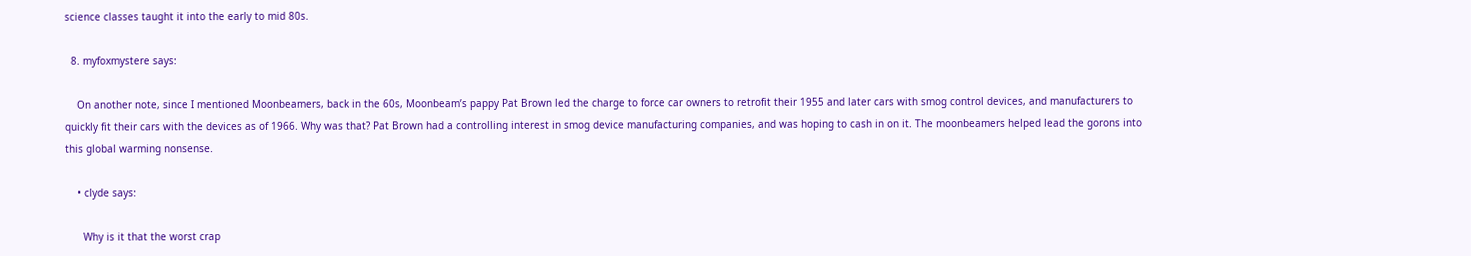science classes taught it into the early to mid 80s.

  8. myfoxmystere says:

    On another note, since I mentioned Moonbeamers, back in the 60s, Moonbeam’s pappy Pat Brown led the charge to force car owners to retrofit their 1955 and later cars with smog control devices, and manufacturers to quickly fit their cars with the devices as of 1966. Why was that? Pat Brown had a controlling interest in smog device manufacturing companies, and was hoping to cash in on it. The moonbeamers helped lead the gorons into this global warming nonsense.

    • clyde says:

      Why is it that the worst crap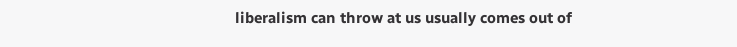liberalism can throw at us usually comes out of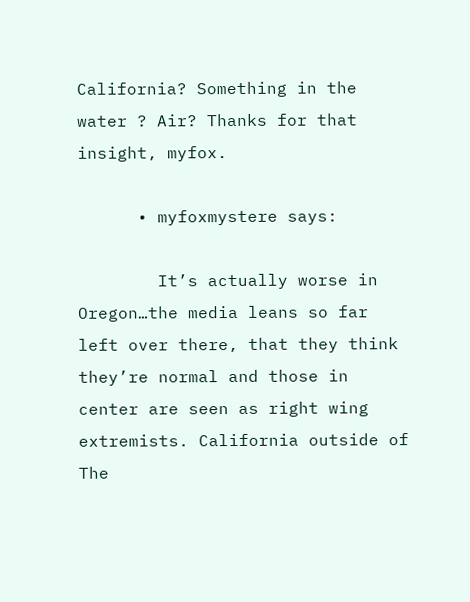California? Something in the water ? Air? Thanks for that insight, myfox.

      • myfoxmystere says:

        It’s actually worse in Oregon…the media leans so far left over there, that they think they’re normal and those in center are seen as right wing extremists. California outside of The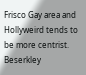Frisco Gay area and Hollyweird tends to be more centrist. Beserkley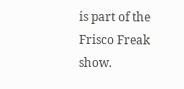is part of the Frisco Freak show.